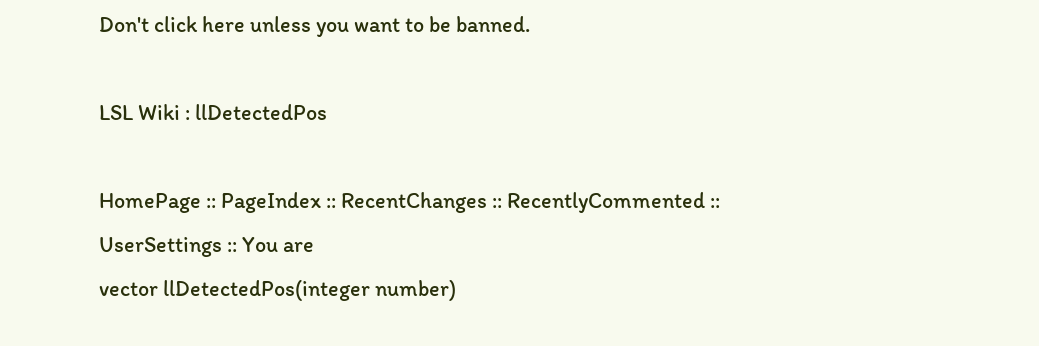Don't click here unless you want to be banned.

LSL Wiki : llDetectedPos

HomePage :: PageIndex :: RecentChanges :: RecentlyCommented :: UserSettings :: You are
vector llDetectedPos(integer number)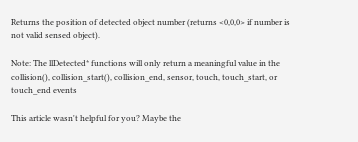Returns the position of detected object number (returns <0,0,0> if number is not valid sensed object).

Note: The llDetected* functions will only return a meaningful value in the collision(), collision_start(), collision_end, sensor, touch, touch_start, or touch_end events

This article wasn't helpful for you? Maybe the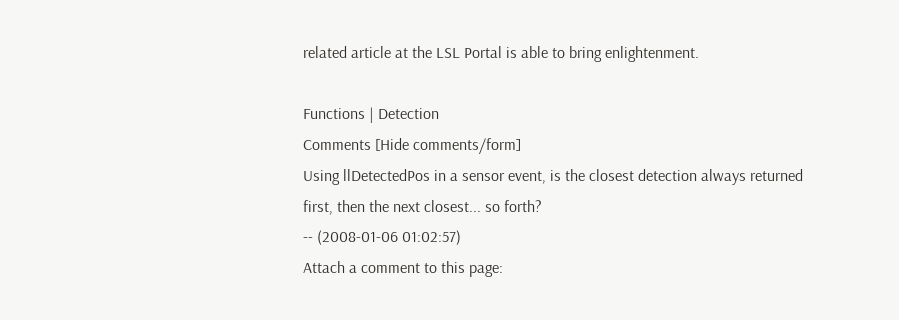related article at the LSL Portal is able to bring enlightenment.

Functions | Detection
Comments [Hide comments/form]
Using llDetectedPos in a sensor event, is the closest detection always returned first, then the next closest... so forth?
-- (2008-01-06 01:02:57)
Attach a comment to this page: